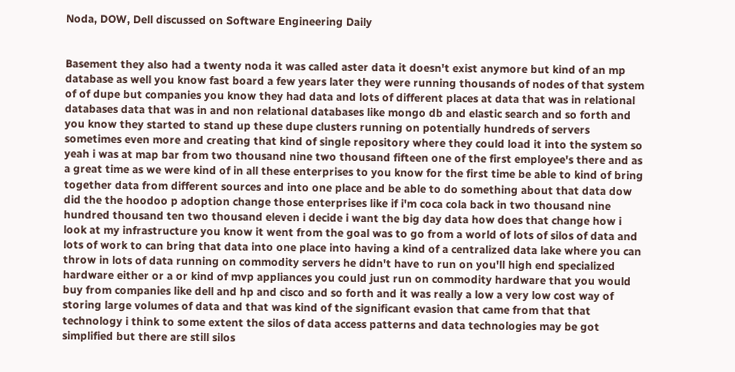Noda, DOW, Dell discussed on Software Engineering Daily


Basement they also had a twenty noda it was called aster data it doesn't exist anymore but kind of an mp database as well you know fast board a few years later they were running thousands of nodes of that system of of dupe but companies you know they had data and lots of different places at data that was in relational databases data that was in and non relational databases like mongo db and elastic search and so forth and you know they started to stand up these dupe clusters running on potentially hundreds of servers sometimes even more and creating that kind of single repository where they could load it into the system so yeah i was at map bar from two thousand nine two thousand fifteen one of the first employee's there and as a great time as we were kind of in all these enterprises to you know for the first time be able to kind of bring together data from different sources and into one place and be able to do something about that data dow did the the hoodoo p adoption change those enterprises like if i'm coca cola back in two thousand nine hundred thousand ten two thousand eleven i decide i want the big day data how does that change how i look at my infrastructure you know it went from the goal was to go from a world of lots of silos of data and lots of work to can bring that data into one place into having a kind of a centralized data lake where you can throw in lots of data running on commodity servers he didn't have to run on you'll high end specialized hardware either or a or kind of mvp appliances you could just run on commodity hardware that you would buy from companies like dell and hp and cisco and so forth and it was really a low a very low cost way of storing large volumes of data and that was kind of the significant evasion that came from that that technology i think to some extent the silos of data access patterns and data technologies may be got simplified but there are still silos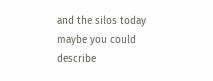and the silos today maybe you could describe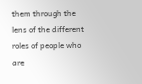them through the lens of the different roles of people who are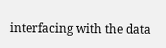interfacing with the data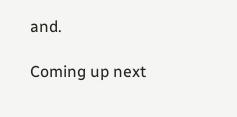and.

Coming up next